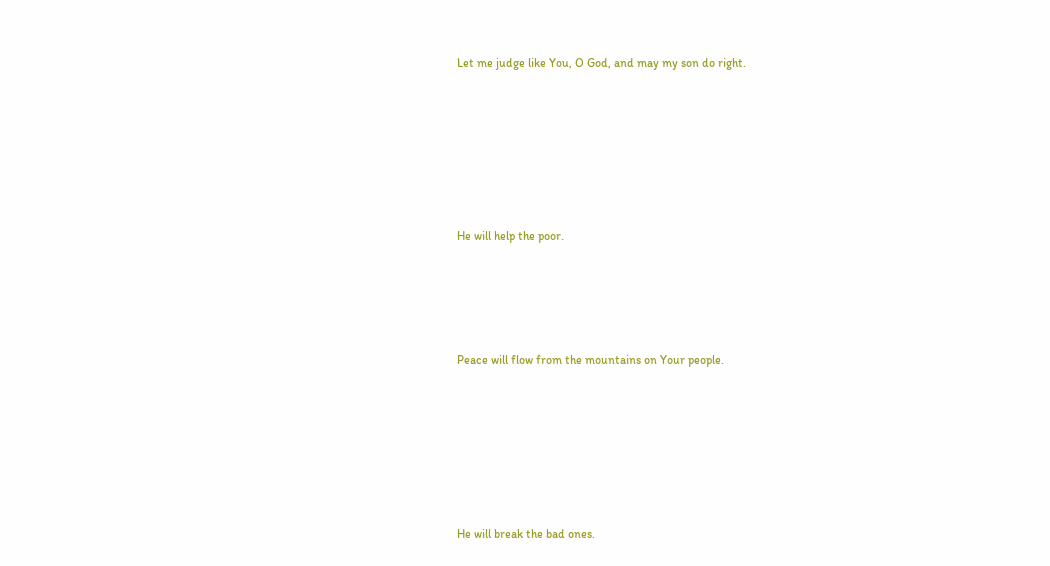Let me judge like You, O God, and may my son do right.






He will help the poor.




Peace will flow from the mountains on Your people.






He will break the bad ones.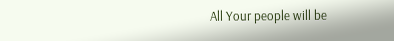All Your people will be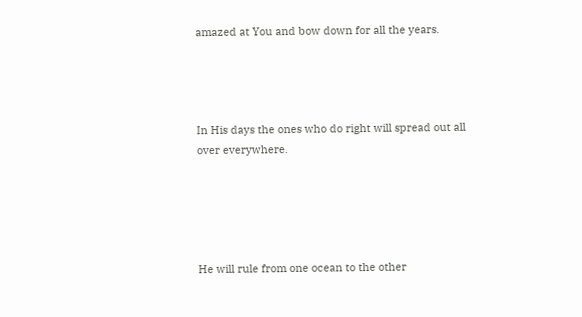amazed at You and bow down for all the years.




In His days the ones who do right will spread out all over everywhere.





He will rule from one ocean to the other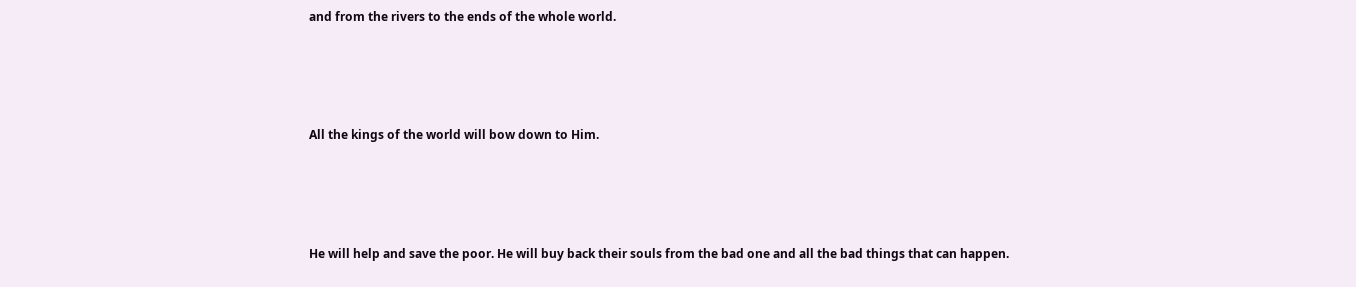and from the rivers to the ends of the whole world.





All the kings of the world will bow down to Him.





He will help and save the poor. He will buy back their souls from the bad one and all the bad things that can happen.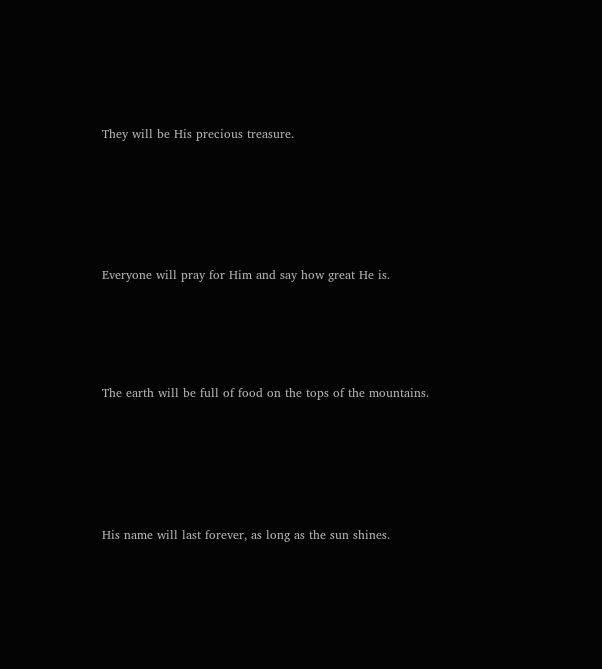They will be His precious treasure.





Everyone will pray for Him and say how great He is.




The earth will be full of food on the tops of the mountains.





His name will last forever, as long as the sun shines.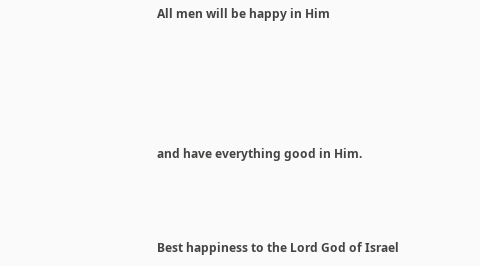All men will be happy in Him





and have everything good in Him.



Best happiness to the Lord God of Israel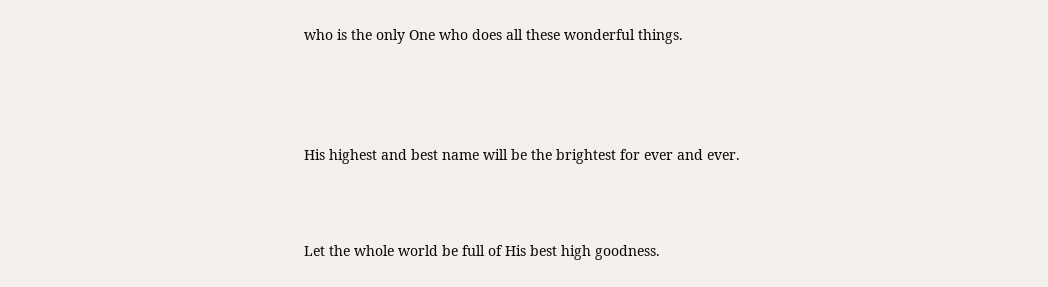who is the only One who does all these wonderful things.




His highest and best name will be the brightest for ever and ever.



Let the whole world be full of His best high goodness.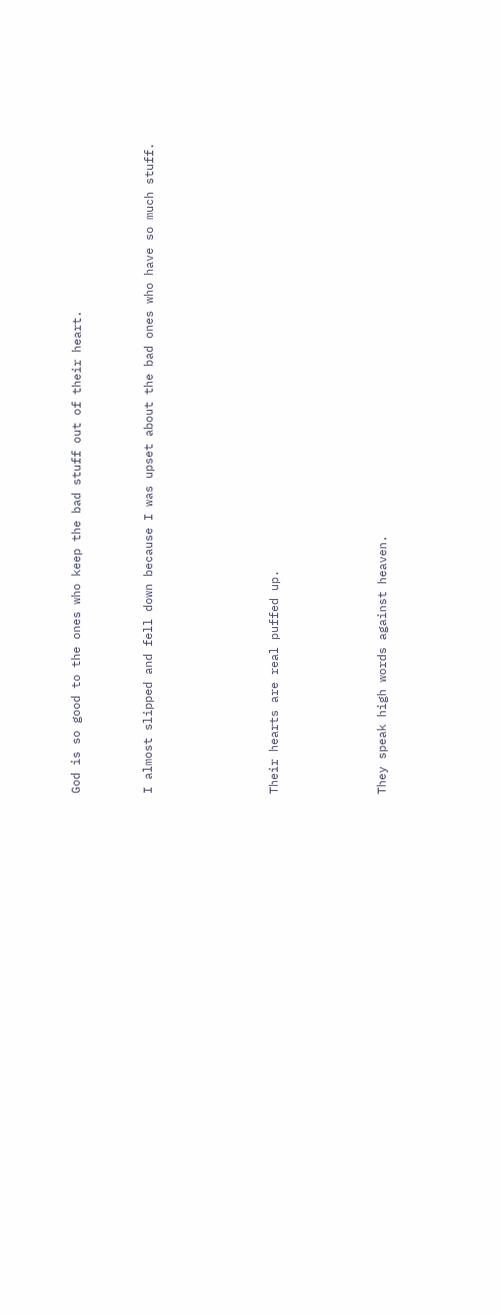God is so good to the ones who keep the bad stuff out of their heart.



I almost slipped and fell down because I was upset about the bad ones who have so much stuff.






Their hearts are real puffed up.





They speak high words against heaven.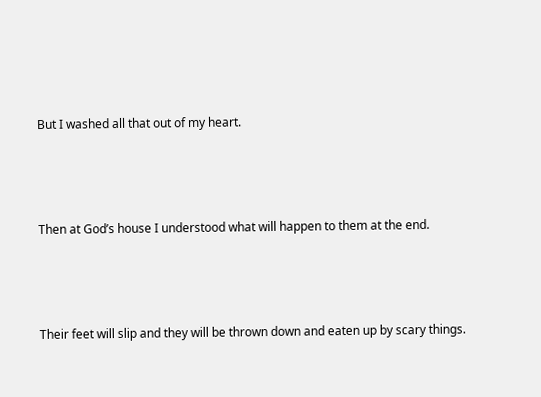But I washed all that out of my heart.




Then at God’s house I understood what will happen to them at the end.




Their feet will slip and they will be thrown down and eaten up by scary things.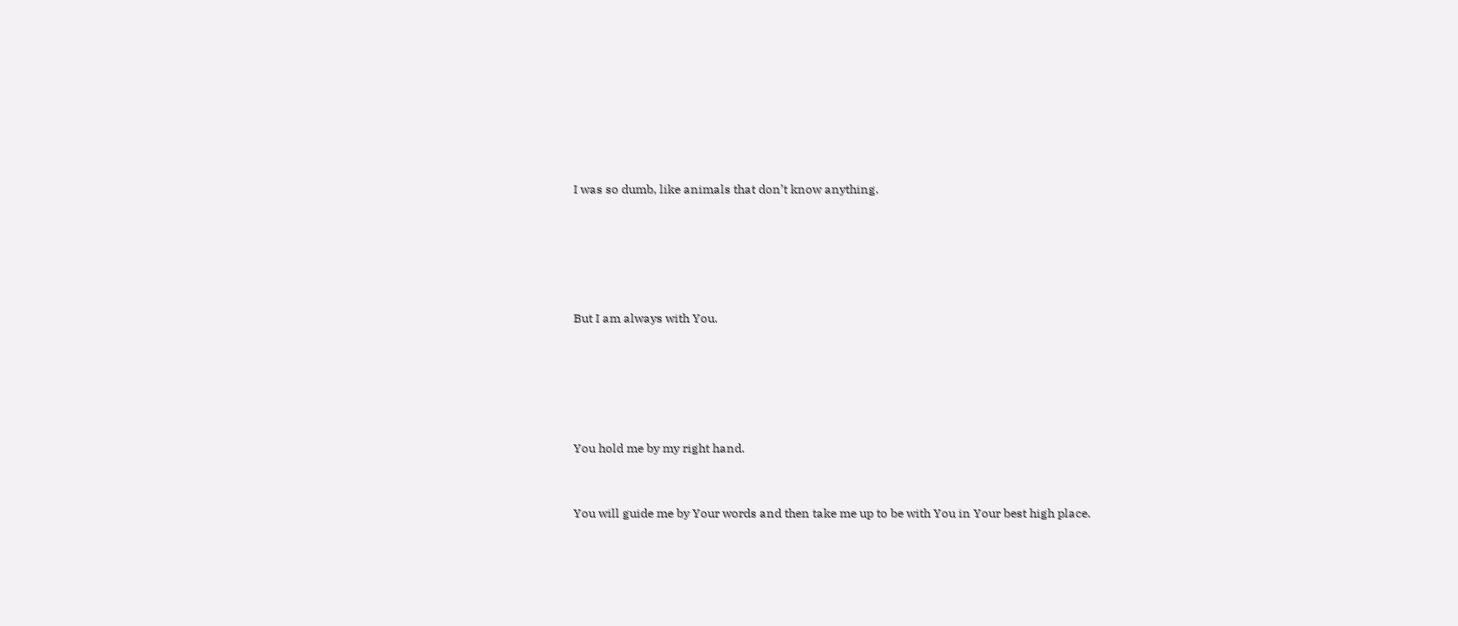I was so dumb, like animals that don’t know anything.





But I am always with You.





You hold me by my right hand.


You will guide me by Your words and then take me up to be with You in Your best high place.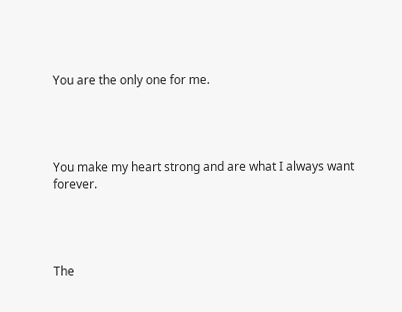You are the only one for me.




You make my heart strong and are what I always want forever.




The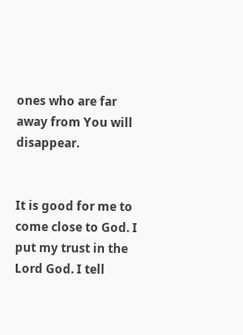ones who are far away from You will disappear.


It is good for me to come close to God. I put my trust in the Lord God. I tell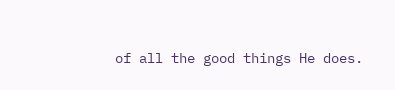of all the good things He does.